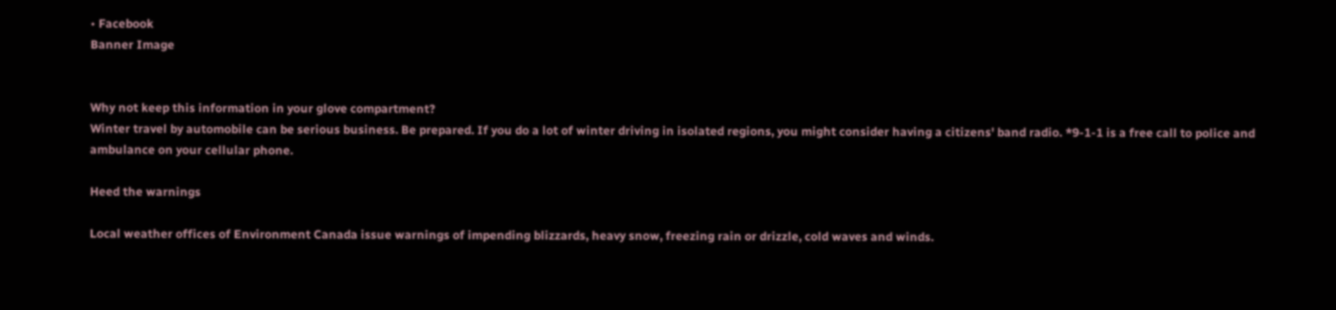• Facebook
Banner Image


Why not keep this information in your glove compartment?
Winter travel by automobile can be serious business. Be prepared. If you do a lot of winter driving in isolated regions, you might consider having a citizens' band radio. *9-1-1 is a free call to police and ambulance on your cellular phone.

Heed the warnings

Local weather offices of Environment Canada issue warnings of impending blizzards, heavy snow, freezing rain or drizzle, cold waves and winds.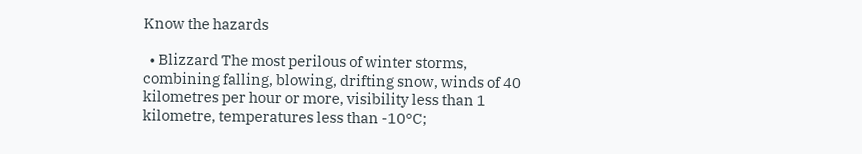Know the hazards

  • Blizzard The most perilous of winter storms, combining falling, blowing, drifting snow, winds of 40 kilometres per hour or more, visibility less than 1 kilometre, temperatures less than -10°C;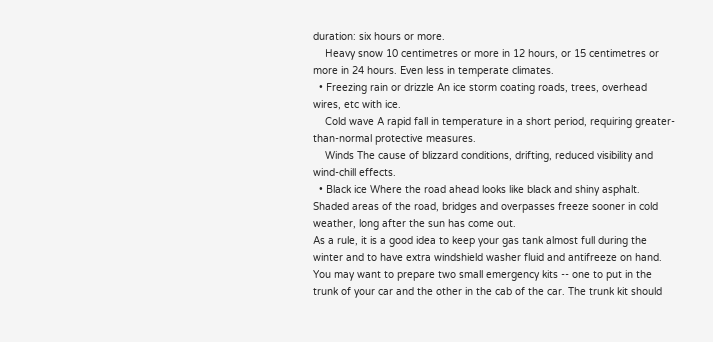duration: six hours or more.
    Heavy snow 10 centimetres or more in 12 hours, or 15 centimetres or more in 24 hours. Even less in temperate climates.
  • Freezing rain or drizzle An ice storm coating roads, trees, overhead wires, etc with ice.
    Cold wave A rapid fall in temperature in a short period, requiring greater-than-normal protective measures.
    Winds The cause of blizzard conditions, drifting, reduced visibility and wind-chill effects.
  • Black ice Where the road ahead looks like black and shiny asphalt. Shaded areas of the road, bridges and overpasses freeze sooner in cold weather, long after the sun has come out.
As a rule, it is a good idea to keep your gas tank almost full during the winter and to have extra windshield washer fluid and antifreeze on hand. You may want to prepare two small emergency kits -- one to put in the trunk of your car and the other in the cab of the car. The trunk kit should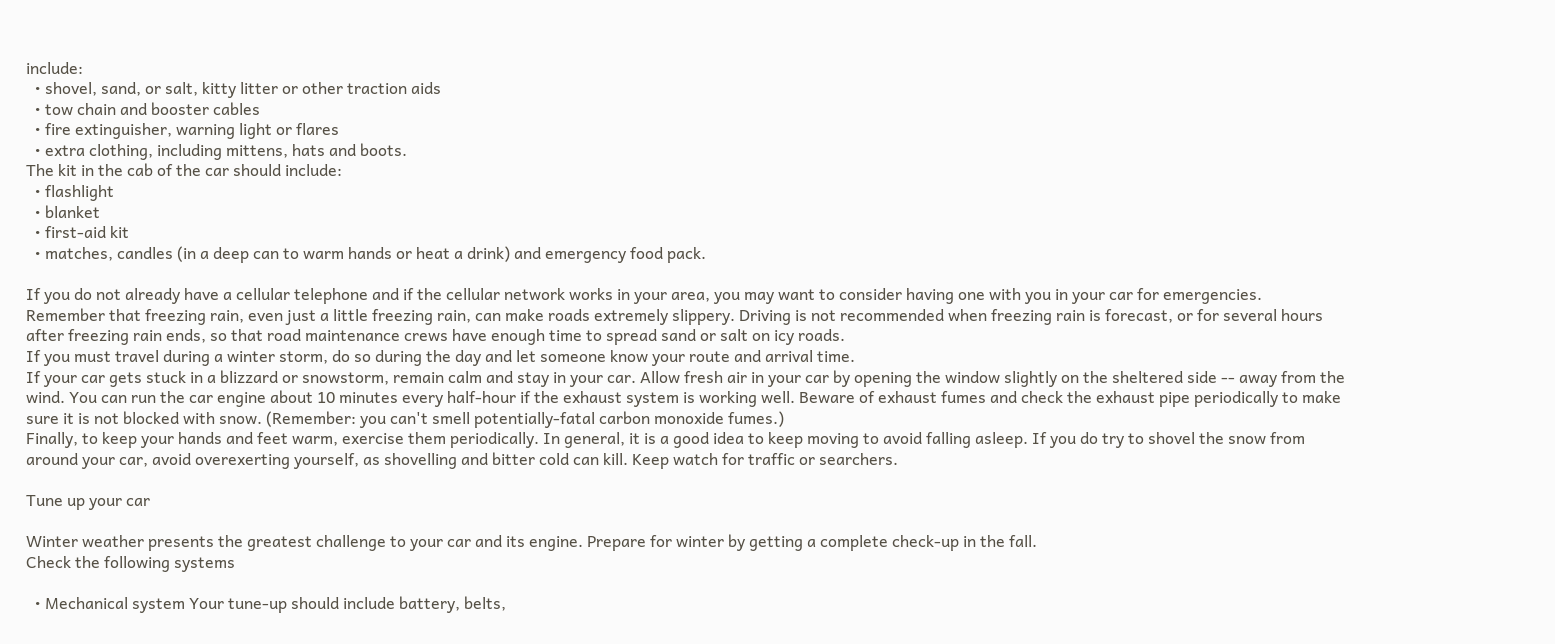include:
  • shovel, sand, or salt, kitty litter or other traction aids
  • tow chain and booster cables
  • fire extinguisher, warning light or flares
  • extra clothing, including mittens, hats and boots.
The kit in the cab of the car should include:
  • flashlight
  • blanket
  • first-aid kit
  • matches, candles (in a deep can to warm hands or heat a drink) and emergency food pack.

If you do not already have a cellular telephone and if the cellular network works in your area, you may want to consider having one with you in your car for emergencies.
Remember that freezing rain, even just a little freezing rain, can make roads extremely slippery. Driving is not recommended when freezing rain is forecast, or for several hours after freezing rain ends, so that road maintenance crews have enough time to spread sand or salt on icy roads.
If you must travel during a winter storm, do so during the day and let someone know your route and arrival time.
If your car gets stuck in a blizzard or snowstorm, remain calm and stay in your car. Allow fresh air in your car by opening the window slightly on the sheltered side -- away from the wind. You can run the car engine about 10 minutes every half-hour if the exhaust system is working well. Beware of exhaust fumes and check the exhaust pipe periodically to make sure it is not blocked with snow. (Remember: you can't smell potentially-fatal carbon monoxide fumes.)
Finally, to keep your hands and feet warm, exercise them periodically. In general, it is a good idea to keep moving to avoid falling asleep. If you do try to shovel the snow from around your car, avoid overexerting yourself, as shovelling and bitter cold can kill. Keep watch for traffic or searchers.

Tune up your car

Winter weather presents the greatest challenge to your car and its engine. Prepare for winter by getting a complete check-up in the fall.
Check the following systems

  • Mechanical system Your tune-up should include battery, belts,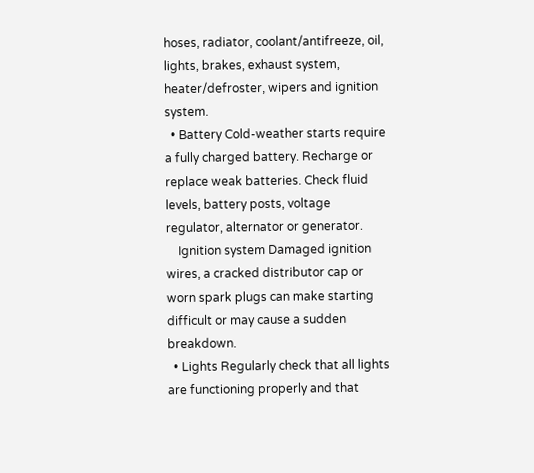hoses, radiator, coolant/antifreeze, oil, lights, brakes, exhaust system, heater/defroster, wipers and ignition system.
  • Battery Cold-weather starts require a fully charged battery. Recharge or replace weak batteries. Check fluid levels, battery posts, voltage regulator, alternator or generator.
    Ignition system Damaged ignition wires, a cracked distributor cap or worn spark plugs can make starting difficult or may cause a sudden breakdown.
  • Lights Regularly check that all lights are functioning properly and that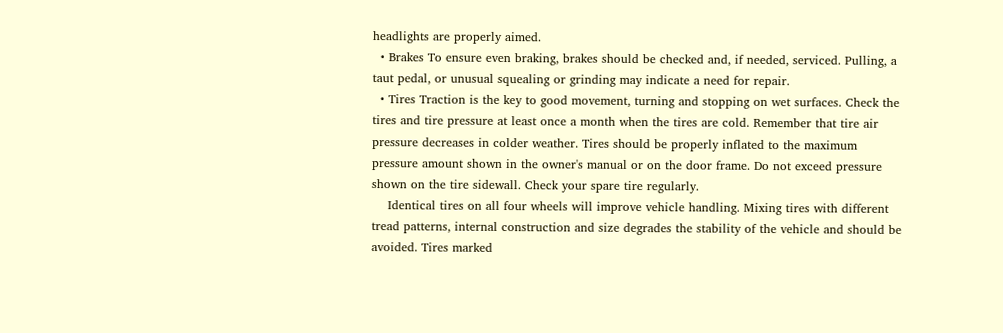headlights are properly aimed.
  • Brakes To ensure even braking, brakes should be checked and, if needed, serviced. Pulling, a taut pedal, or unusual squealing or grinding may indicate a need for repair.
  • Tires Traction is the key to good movement, turning and stopping on wet surfaces. Check the tires and tire pressure at least once a month when the tires are cold. Remember that tire air pressure decreases in colder weather. Tires should be properly inflated to the maximum pressure amount shown in the owner's manual or on the door frame. Do not exceed pressure shown on the tire sidewall. Check your spare tire regularly.
    Identical tires on all four wheels will improve vehicle handling. Mixing tires with different tread patterns, internal construction and size degrades the stability of the vehicle and should be avoided. Tires marked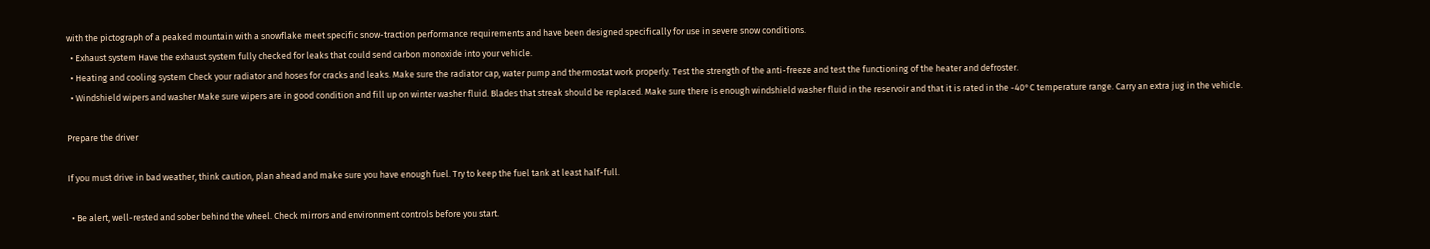with the pictograph of a peaked mountain with a snowflake meet specific snow-traction performance requirements and have been designed specifically for use in severe snow conditions.
  • Exhaust system Have the exhaust system fully checked for leaks that could send carbon monoxide into your vehicle.
  • Heating and cooling system Check your radiator and hoses for cracks and leaks. Make sure the radiator cap, water pump and thermostat work properly. Test the strength of the anti-freeze and test the functioning of the heater and defroster.
  • Windshield wipers and washer Make sure wipers are in good condition and fill up on winter washer fluid. Blades that streak should be replaced. Make sure there is enough windshield washer fluid in the reservoir and that it is rated in the -40°C temperature range. Carry an extra jug in the vehicle.

Prepare the driver

If you must drive in bad weather, think caution, plan ahead and make sure you have enough fuel. Try to keep the fuel tank at least half-full.

  • Be alert, well-rested and sober behind the wheel. Check mirrors and environment controls before you start.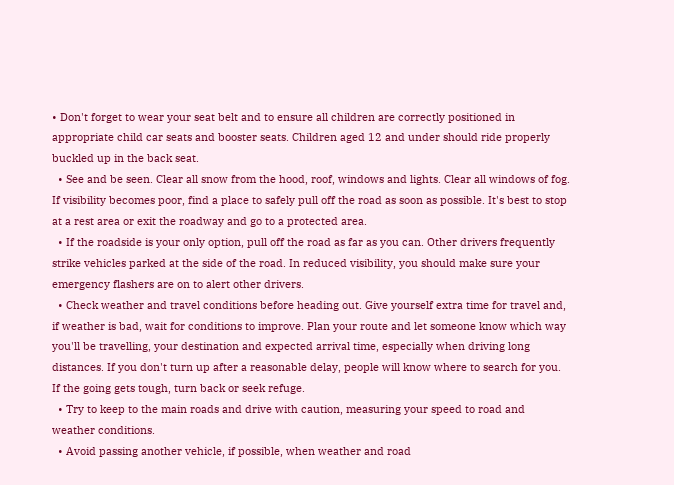• Don't forget to wear your seat belt and to ensure all children are correctly positioned in appropriate child car seats and booster seats. Children aged 12 and under should ride properly buckled up in the back seat.
  • See and be seen. Clear all snow from the hood, roof, windows and lights. Clear all windows of fog. If visibility becomes poor, find a place to safely pull off the road as soon as possible. It's best to stop at a rest area or exit the roadway and go to a protected area.
  • If the roadside is your only option, pull off the road as far as you can. Other drivers frequently strike vehicles parked at the side of the road. In reduced visibility, you should make sure your emergency flashers are on to alert other drivers.
  • Check weather and travel conditions before heading out. Give yourself extra time for travel and, if weather is bad, wait for conditions to improve. Plan your route and let someone know which way you'll be travelling, your destination and expected arrival time, especially when driving long distances. If you don't turn up after a reasonable delay, people will know where to search for you. If the going gets tough, turn back or seek refuge.
  • Try to keep to the main roads and drive with caution, measuring your speed to road and weather conditions.
  • Avoid passing another vehicle, if possible, when weather and road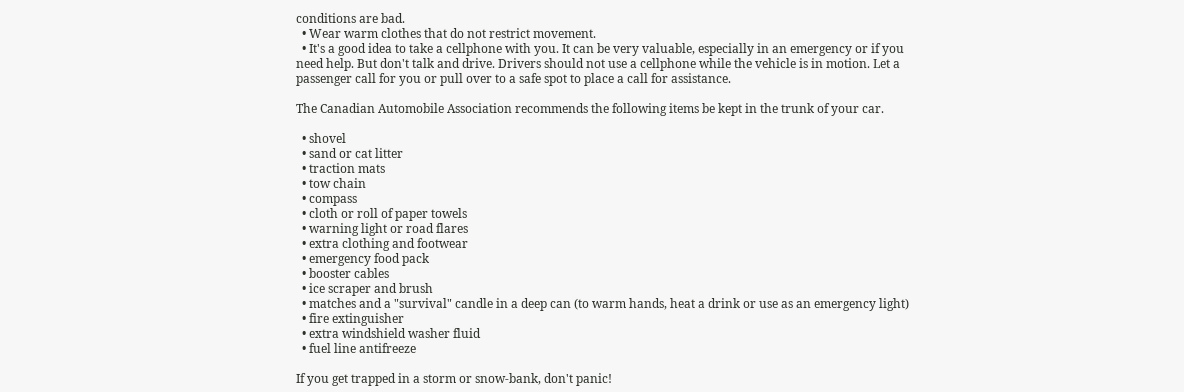conditions are bad.
  • Wear warm clothes that do not restrict movement.
  • It's a good idea to take a cellphone with you. It can be very valuable, especially in an emergency or if you need help. But don't talk and drive. Drivers should not use a cellphone while the vehicle is in motion. Let a passenger call for you or pull over to a safe spot to place a call for assistance.

The Canadian Automobile Association recommends the following items be kept in the trunk of your car.

  • shovel
  • sand or cat litter
  • traction mats
  • tow chain
  • compass
  • cloth or roll of paper towels
  • warning light or road flares
  • extra clothing and footwear
  • emergency food pack
  • booster cables
  • ice scraper and brush
  • matches and a "survival" candle in a deep can (to warm hands, heat a drink or use as an emergency light)
  • fire extinguisher
  • extra windshield washer fluid
  • fuel line antifreeze

If you get trapped in a storm or snow-bank, don't panic!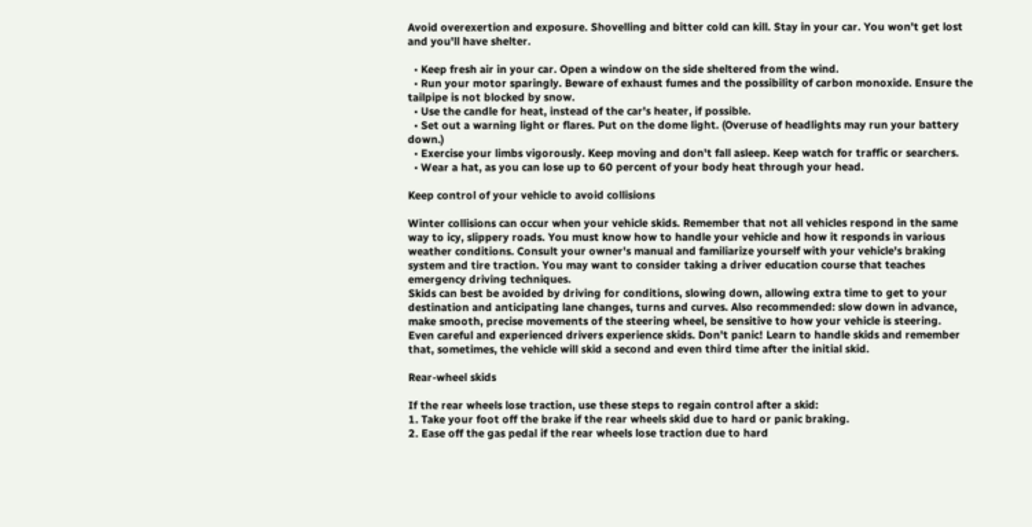Avoid overexertion and exposure. Shovelling and bitter cold can kill. Stay in your car. You won't get lost and you'll have shelter.

  • Keep fresh air in your car. Open a window on the side sheltered from the wind.
  • Run your motor sparingly. Beware of exhaust fumes and the possibility of carbon monoxide. Ensure the tailpipe is not blocked by snow.
  • Use the candle for heat, instead of the car's heater, if possible.
  • Set out a warning light or flares. Put on the dome light. (Overuse of headlights may run your battery down.)
  • Exercise your limbs vigorously. Keep moving and don't fall asleep. Keep watch for traffic or searchers.
  • Wear a hat, as you can lose up to 60 percent of your body heat through your head.

Keep control of your vehicle to avoid collisions

Winter collisions can occur when your vehicle skids. Remember that not all vehicles respond in the same way to icy, slippery roads. You must know how to handle your vehicle and how it responds in various weather conditions. Consult your owner's manual and familiarize yourself with your vehicle's braking system and tire traction. You may want to consider taking a driver education course that teaches emergency driving techniques.
Skids can best be avoided by driving for conditions, slowing down, allowing extra time to get to your destination and anticipating lane changes, turns and curves. Also recommended: slow down in advance, make smooth, precise movements of the steering wheel, be sensitive to how your vehicle is steering.
Even careful and experienced drivers experience skids. Don't panic! Learn to handle skids and remember that, sometimes, the vehicle will skid a second and even third time after the initial skid.

Rear-wheel skids

If the rear wheels lose traction, use these steps to regain control after a skid:
1. Take your foot off the brake if the rear wheels skid due to hard or panic braking.
2. Ease off the gas pedal if the rear wheels lose traction due to hard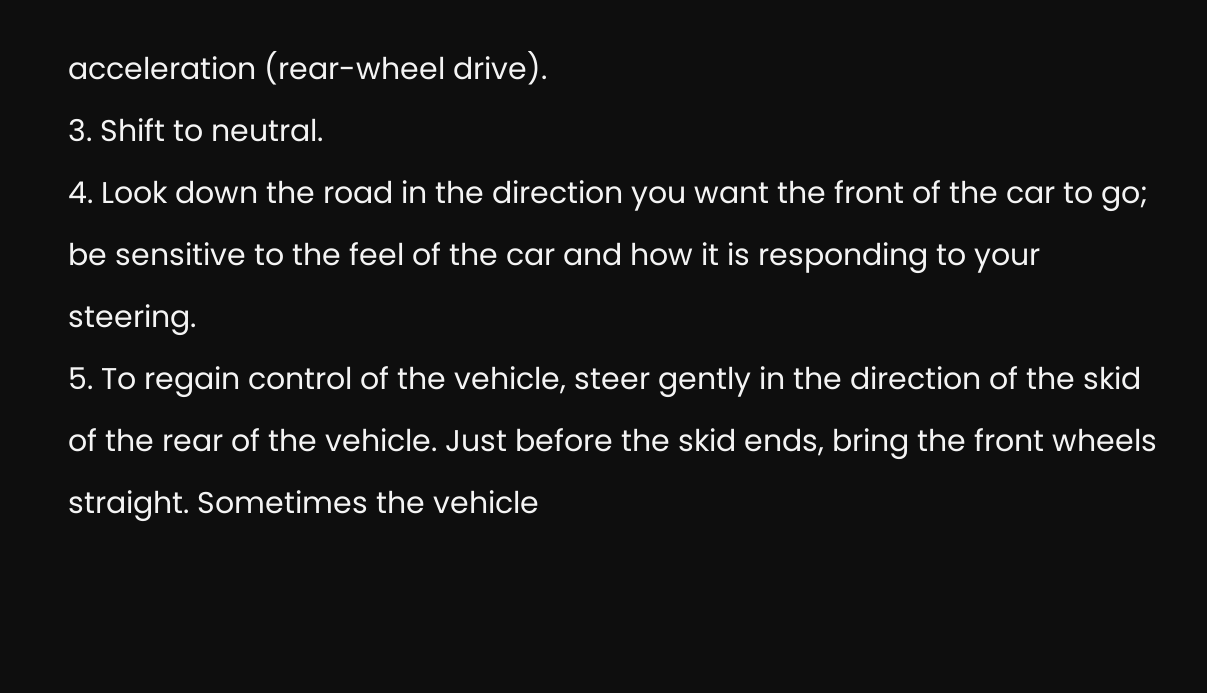acceleration (rear-wheel drive).
3. Shift to neutral.
4. Look down the road in the direction you want the front of the car to go; be sensitive to the feel of the car and how it is responding to your steering.
5. To regain control of the vehicle, steer gently in the direction of the skid of the rear of the vehicle. Just before the skid ends, bring the front wheels straight. Sometimes the vehicle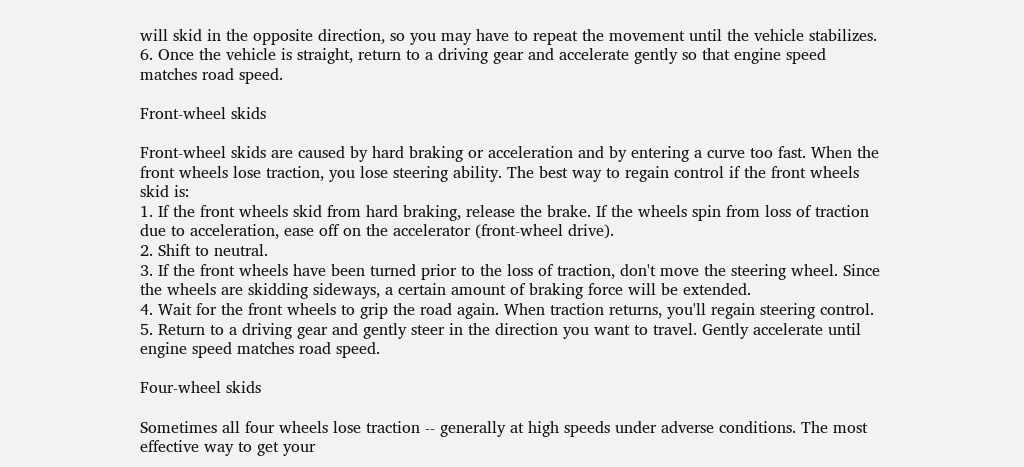will skid in the opposite direction, so you may have to repeat the movement until the vehicle stabilizes.
6. Once the vehicle is straight, return to a driving gear and accelerate gently so that engine speed matches road speed.

Front-wheel skids

Front-wheel skids are caused by hard braking or acceleration and by entering a curve too fast. When the front wheels lose traction, you lose steering ability. The best way to regain control if the front wheels skid is:
1. If the front wheels skid from hard braking, release the brake. If the wheels spin from loss of traction due to acceleration, ease off on the accelerator (front-wheel drive).
2. Shift to neutral.
3. If the front wheels have been turned prior to the loss of traction, don't move the steering wheel. Since the wheels are skidding sideways, a certain amount of braking force will be extended.
4. Wait for the front wheels to grip the road again. When traction returns, you'll regain steering control.
5. Return to a driving gear and gently steer in the direction you want to travel. Gently accelerate until engine speed matches road speed.

Four-wheel skids

Sometimes all four wheels lose traction -- generally at high speeds under adverse conditions. The most effective way to get your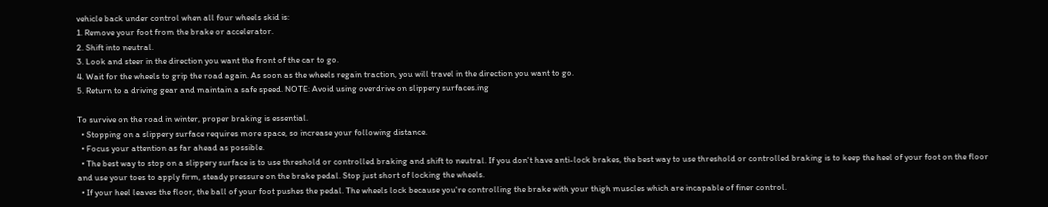vehicle back under control when all four wheels skid is:
1. Remove your foot from the brake or accelerator.
2. Shift into neutral.
3. Look and steer in the direction you want the front of the car to go.
4. Wait for the wheels to grip the road again. As soon as the wheels regain traction, you will travel in the direction you want to go.
5. Return to a driving gear and maintain a safe speed. NOTE: Avoid using overdrive on slippery surfaces.ing

To survive on the road in winter, proper braking is essential.
  • Stopping on a slippery surface requires more space, so increase your following distance.
  • Focus your attention as far ahead as possible.
  • The best way to stop on a slippery surface is to use threshold or controlled braking and shift to neutral. If you don't have anti-lock brakes, the best way to use threshold or controlled braking is to keep the heel of your foot on the floor and use your toes to apply firm, steady pressure on the brake pedal. Stop just short of locking the wheels.
  • If your heel leaves the floor, the ball of your foot pushes the pedal. The wheels lock because you're controlling the brake with your thigh muscles which are incapable of finer control.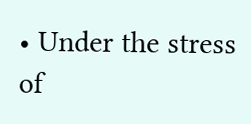• Under the stress of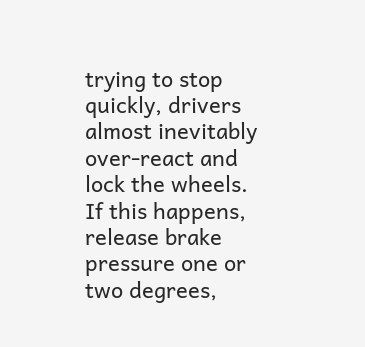trying to stop quickly, drivers almost inevitably over-react and lock the wheels. If this happens, release brake pressure one or two degrees,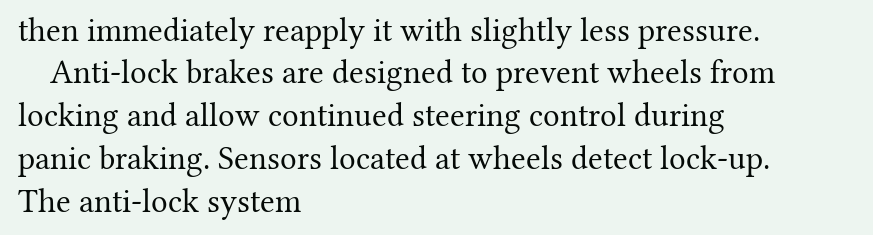then immediately reapply it with slightly less pressure.
    Anti-lock brakes are designed to prevent wheels from locking and allow continued steering control during panic braking. Sensors located at wheels detect lock-up. The anti-lock system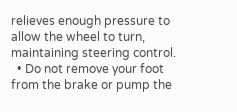relieves enough pressure to allow the wheel to turn, maintaining steering control.
  • Do not remove your foot from the brake or pump the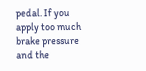pedal. If you apply too much brake pressure and the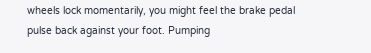wheels lock momentarily, you might feel the brake pedal pulse back against your foot. Pumping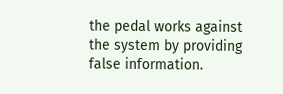the pedal works against the system by providing false information.